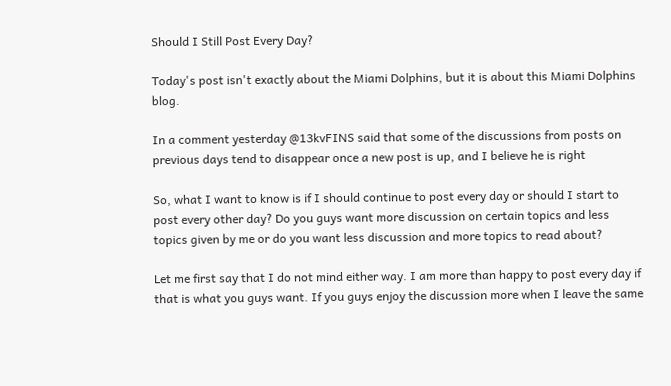Should I Still Post Every Day?

Today's post isn't exactly about the Miami Dolphins, but it is about this Miami Dolphins blog.

In a comment yesterday @13kvFINS said that some of the discussions from posts on previous days tend to disappear once a new post is up, and I believe he is right

So, what I want to know is if I should continue to post every day or should I start to post every other day? Do you guys want more discussion on certain topics and less topics given by me or do you want less discussion and more topics to read about?

Let me first say that I do not mind either way. I am more than happy to post every day if that is what you guys want. If you guys enjoy the discussion more when I leave the same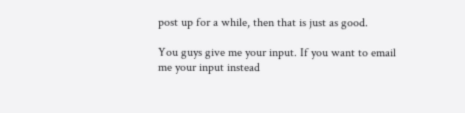post up for a while, then that is just as good.

You guys give me your input. If you want to email me your input instead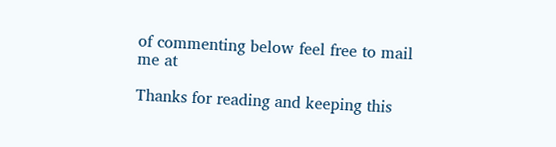of commenting below feel free to mail me at

Thanks for reading and keeping this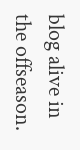blog alive in the offseason.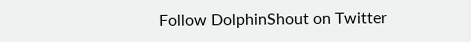Follow DolphinShout on Twitter